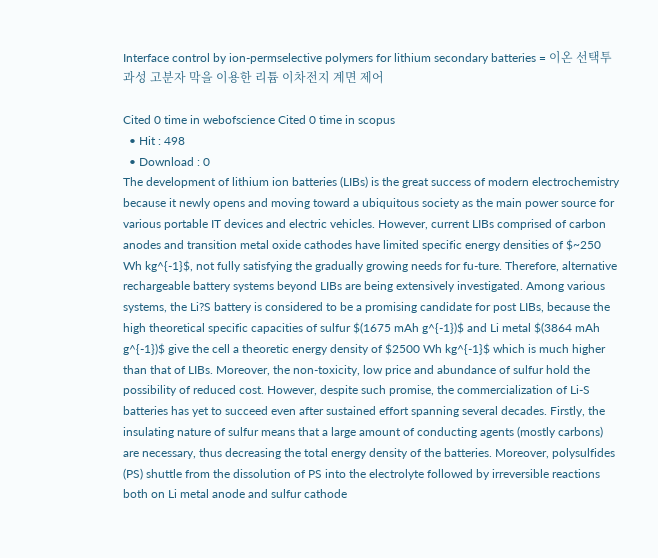Interface control by ion-permselective polymers for lithium secondary batteries = 이온 선택투과성 고분자 막을 이용한 리튬 이차전지 계면 제어

Cited 0 time in webofscience Cited 0 time in scopus
  • Hit : 498
  • Download : 0
The development of lithium ion batteries (LIBs) is the great success of modern electrochemistry because it newly opens and moving toward a ubiquitous society as the main power source for various portable IT devices and electric vehicles. However, current LIBs comprised of carbon anodes and transition metal oxide cathodes have limited specific energy densities of $~250 Wh kg^{-1}$, not fully satisfying the gradually growing needs for fu-ture. Therefore, alternative rechargeable battery systems beyond LIBs are being extensively investigated. Among various systems, the Li?S battery is considered to be a promising candidate for post LIBs, because the high theoretical specific capacities of sulfur $(1675 mAh g^{-1})$ and Li metal $(3864 mAh g^{-1})$ give the cell a theoretic energy density of $2500 Wh kg^{-1}$ which is much higher than that of LIBs. Moreover, the non-toxicity, low price and abundance of sulfur hold the possibility of reduced cost. However, despite such promise, the commercialization of Li-S batteries has yet to succeed even after sustained effort spanning several decades. Firstly, the insulating nature of sulfur means that a large amount of conducting agents (mostly carbons) are necessary, thus decreasing the total energy density of the batteries. Moreover, polysulfides (PS) shuttle from the dissolution of PS into the electrolyte followed by irreversible reactions both on Li metal anode and sulfur cathode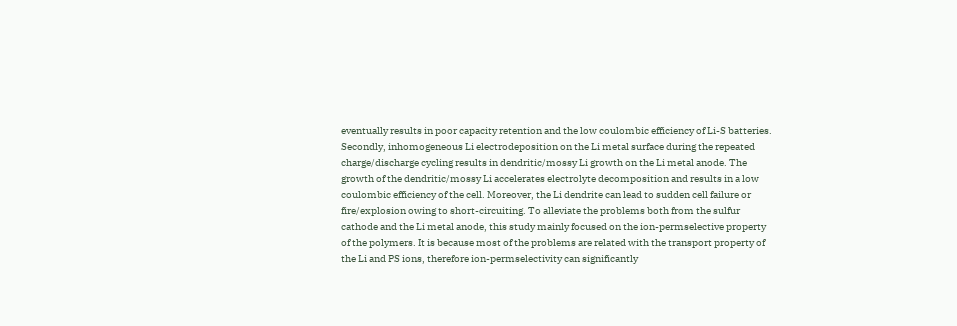eventually results in poor capacity retention and the low coulombic efficiency of Li-S batteries. Secondly, inhomogeneous Li electrodeposition on the Li metal surface during the repeated charge/discharge cycling results in dendritic/mossy Li growth on the Li metal anode. The growth of the dendritic/mossy Li accelerates electrolyte decomposition and results in a low coulombic efficiency of the cell. Moreover, the Li dendrite can lead to sudden cell failure or fire/explosion owing to short-circuiting. To alleviate the problems both from the sulfur cathode and the Li metal anode, this study mainly focused on the ion-permselective property of the polymers. It is because most of the problems are related with the transport property of the Li and PS ions, therefore ion-permselectivity can significantly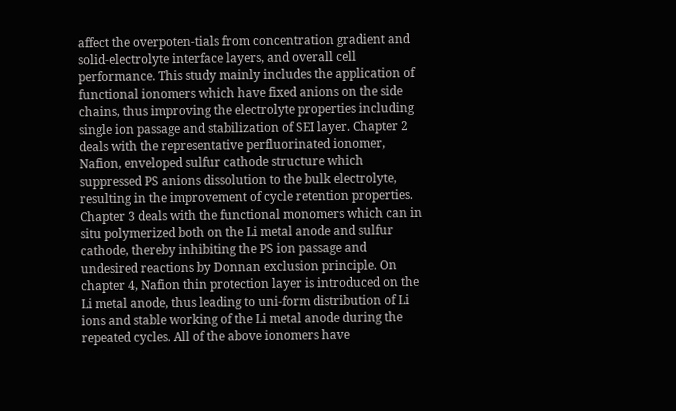affect the overpoten-tials from concentration gradient and solid-electrolyte interface layers, and overall cell performance. This study mainly includes the application of functional ionomers which have fixed anions on the side chains, thus improving the electrolyte properties including single ion passage and stabilization of SEI layer. Chapter 2 deals with the representative perfluorinated ionomer, Nafion, enveloped sulfur cathode structure which suppressed PS anions dissolution to the bulk electrolyte, resulting in the improvement of cycle retention properties. Chapter 3 deals with the functional monomers which can in situ polymerized both on the Li metal anode and sulfur cathode, thereby inhibiting the PS ion passage and undesired reactions by Donnan exclusion principle. On chapter 4, Nafion thin protection layer is introduced on the Li metal anode, thus leading to uni-form distribution of Li ions and stable working of the Li metal anode during the repeated cycles. All of the above ionomers have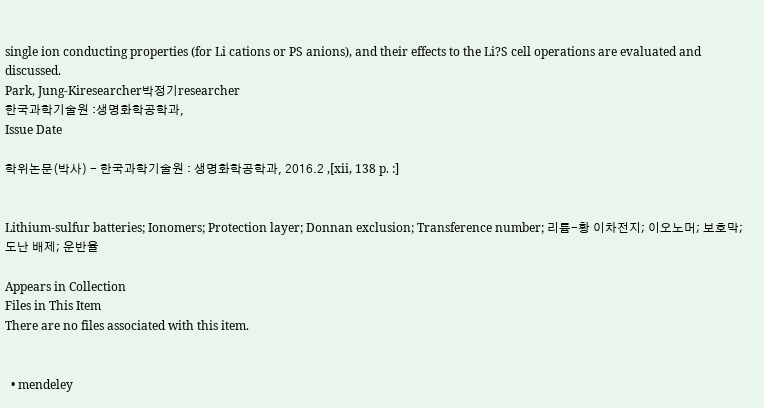single ion conducting properties (for Li cations or PS anions), and their effects to the Li?S cell operations are evaluated and discussed.
Park, Jung-Kiresearcher박정기researcher
한국과학기술원 :생명화학공학과,
Issue Date

학위논문(박사) - 한국과학기술원 : 생명화학공학과, 2016.2 ,[xii, 138 p. :]


Lithium-sulfur batteries; Ionomers; Protection layer; Donnan exclusion; Transference number; 리튬-황 이차전지; 이오노머; 보호막; 도난 배제; 운반율

Appears in Collection
Files in This Item
There are no files associated with this item.


  • mendeley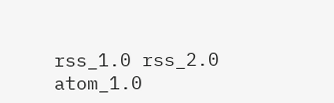rss_1.0 rss_2.0 atom_1.0